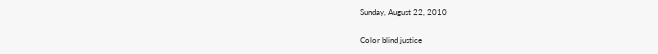Sunday, August 22, 2010

Color blind justice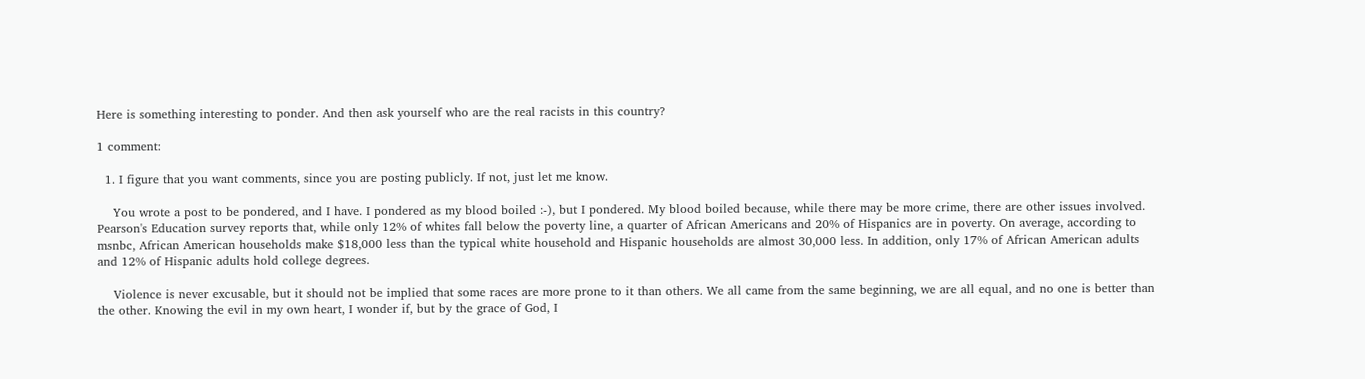Here is something interesting to ponder. And then ask yourself who are the real racists in this country?

1 comment:

  1. I figure that you want comments, since you are posting publicly. If not, just let me know.

    You wrote a post to be pondered, and I have. I pondered as my blood boiled :-), but I pondered. My blood boiled because, while there may be more crime, there are other issues involved. Pearson's Education survey reports that, while only 12% of whites fall below the poverty line, a quarter of African Americans and 20% of Hispanics are in poverty. On average, according to msnbc, African American households make $18,000 less than the typical white household and Hispanic households are almost 30,000 less. In addition, only 17% of African American adults and 12% of Hispanic adults hold college degrees.

    Violence is never excusable, but it should not be implied that some races are more prone to it than others. We all came from the same beginning, we are all equal, and no one is better than the other. Knowing the evil in my own heart, I wonder if, but by the grace of God, I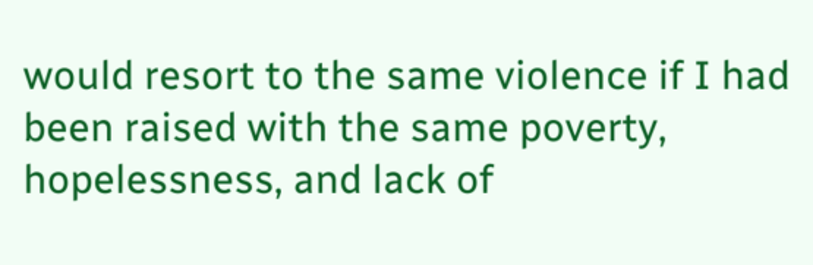would resort to the same violence if I had been raised with the same poverty, hopelessness, and lack of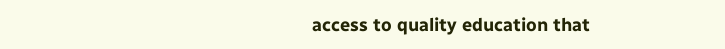access to quality education that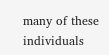many of these individuals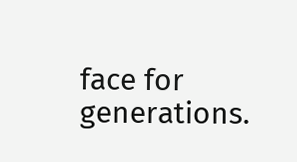face for generations.